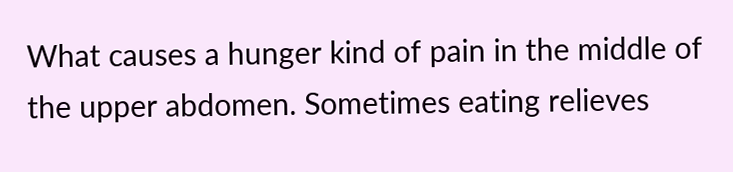What causes a hunger kind of pain in the middle of the upper abdomen. Sometimes eating relieves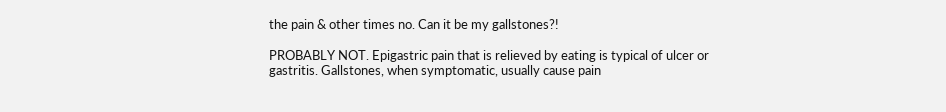the pain & other times no. Can it be my gallstones?!

PROBABLY NOT. Epigastric pain that is relieved by eating is typical of ulcer or gastritis. Gallstones, when symptomatic, usually cause pain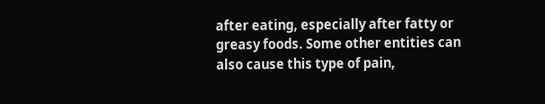after eating, especially after fatty or greasy foods. Some other entities can also cause this type of pain,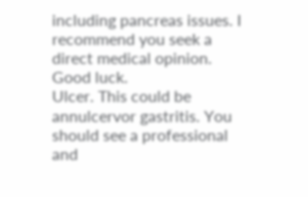including pancreas issues. I recommend you seek a direct medical opinion. Good luck.
Ulcer. This could be annulcervor gastritis. You should see a professional and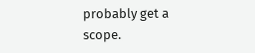probably get a scope.